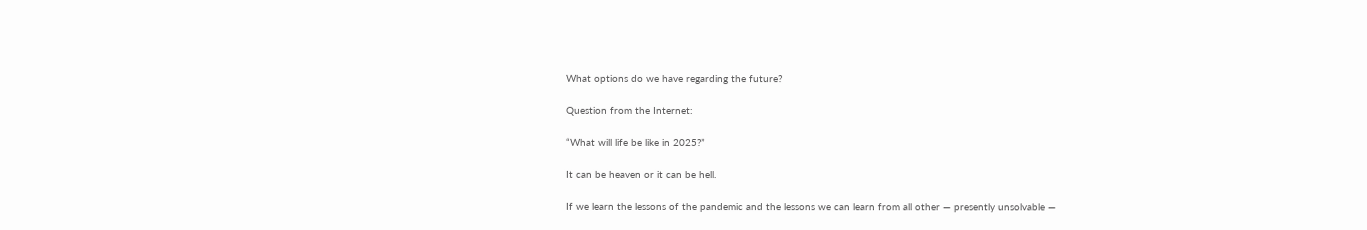What options do we have regarding the future?

Question from the Internet:

“What will life be like in 2025?”

It can be heaven or it can be hell.

If we learn the lessons of the pandemic and the lessons we can learn from all other — presently unsolvable —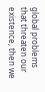global problems that threaten our existence, then we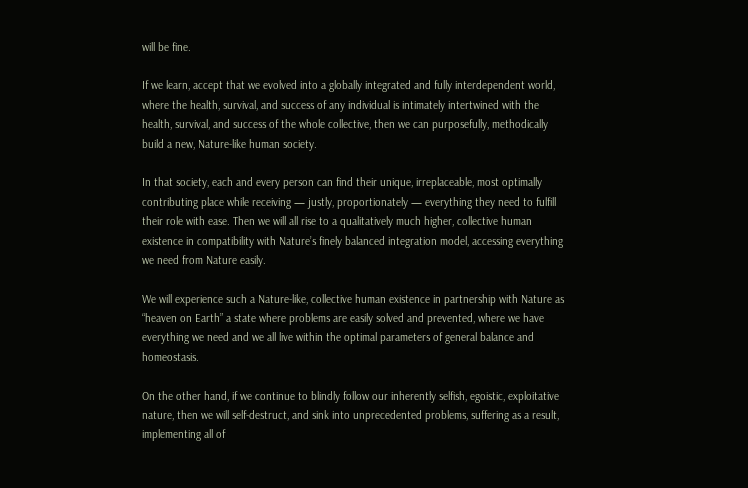will be fine.

If we learn, accept that we evolved into a globally integrated and fully interdependent world, where the health, survival, and success of any individual is intimately intertwined with the health, survival, and success of the whole collective, then we can purposefully, methodically build a new, Nature-like human society.

In that society, each and every person can find their unique, irreplaceable, most optimally contributing place while receiving — justly, proportionately — everything they need to fulfill their role with ease. Then we will all rise to a qualitatively much higher, collective human existence in compatibility with Nature’s finely balanced integration model, accessing everything we need from Nature easily.

We will experience such a Nature-like, collective human existence in partnership with Nature as “heaven on Earth” a state where problems are easily solved and prevented, where we have everything we need and we all live within the optimal parameters of general balance and homeostasis.

On the other hand, if we continue to blindly follow our inherently selfish, egoistic, exploitative nature, then we will self-destruct, and sink into unprecedented problems, suffering as a result, implementing all of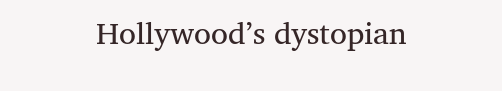Hollywood’s dystopian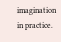imagination in practice.